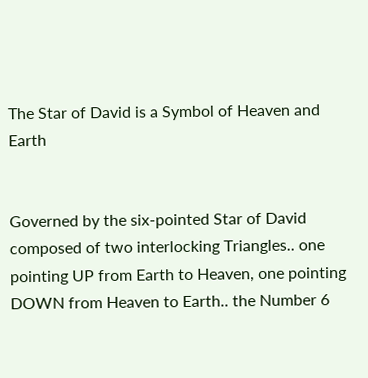The Star of David is a Symbol of Heaven and Earth


Governed by the six-pointed Star of David composed of two interlocking Triangles.. one pointing UP from Earth to Heaven, one pointing DOWN from Heaven to Earth.. the Number 6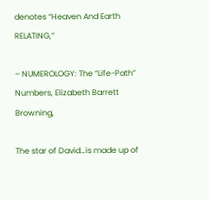denotes “Heaven And Earth RELATING,”

– NUMEROLOGY: The “Life-Path” Numbers, Elizabeth Barrett Browning,

The star of David…is made up of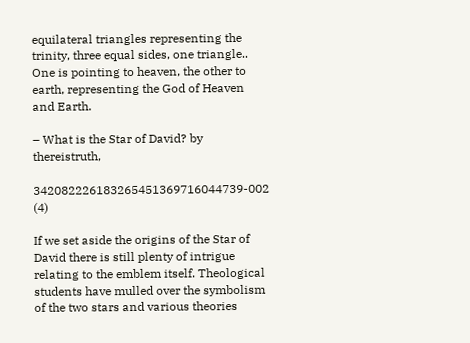equilateral triangles representing the trinity, three equal sides, one triangle.. One is pointing to heaven, the other to earth, representing the God of Heaven and Earth.

– What is the Star of David? by thereistruth,

342082226183265451369716044739-002 (4)

If we set aside the origins of the Star of David there is still plenty of intrigue relating to the emblem itself. Theological students have mulled over the symbolism of the two stars and various theories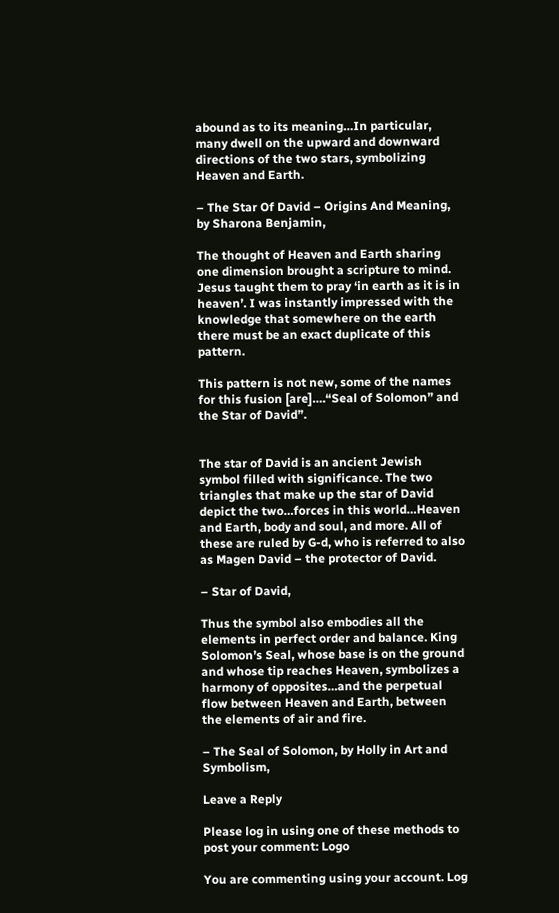abound as to its meaning…In particular, many dwell on the upward and downward directions of the two stars, symbolizing Heaven and Earth.

– The Star Of David – Origins And Meaning, by Sharona Benjamin,

The thought of Heaven and Earth sharing one dimension brought a scripture to mind. Jesus taught them to pray ‘in earth as it is in heaven’. I was instantly impressed with the knowledge that somewhere on the earth there must be an exact duplicate of this pattern.

This pattern is not new, some of the names for this fusion [are]….“Seal of Solomon” and the Star of David”.


The star of David is an ancient Jewish symbol filled with significance. The two triangles that make up the star of David depict the two…forces in this world…Heaven and Earth, body and soul, and more. All of these are ruled by G-d, who is referred to also as Magen David – the protector of David.

– Star of David,

Thus the symbol also embodies all the elements in perfect order and balance. King Solomon’s Seal, whose base is on the ground and whose tip reaches Heaven, symbolizes a harmony of opposites…and the perpetual flow between Heaven and Earth, between the elements of air and fire.

– The Seal of Solomon, by Holly in Art and Symbolism,

Leave a Reply

Please log in using one of these methods to post your comment: Logo

You are commenting using your account. Log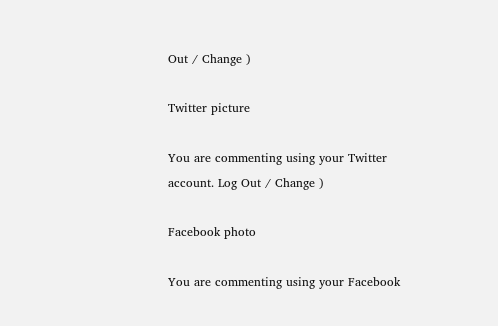Out / Change )

Twitter picture

You are commenting using your Twitter account. Log Out / Change )

Facebook photo

You are commenting using your Facebook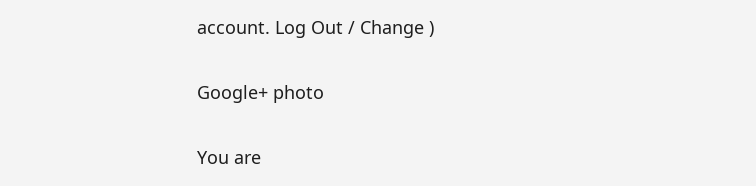account. Log Out / Change )

Google+ photo

You are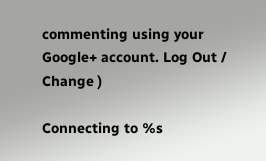commenting using your Google+ account. Log Out / Change )

Connecting to %s